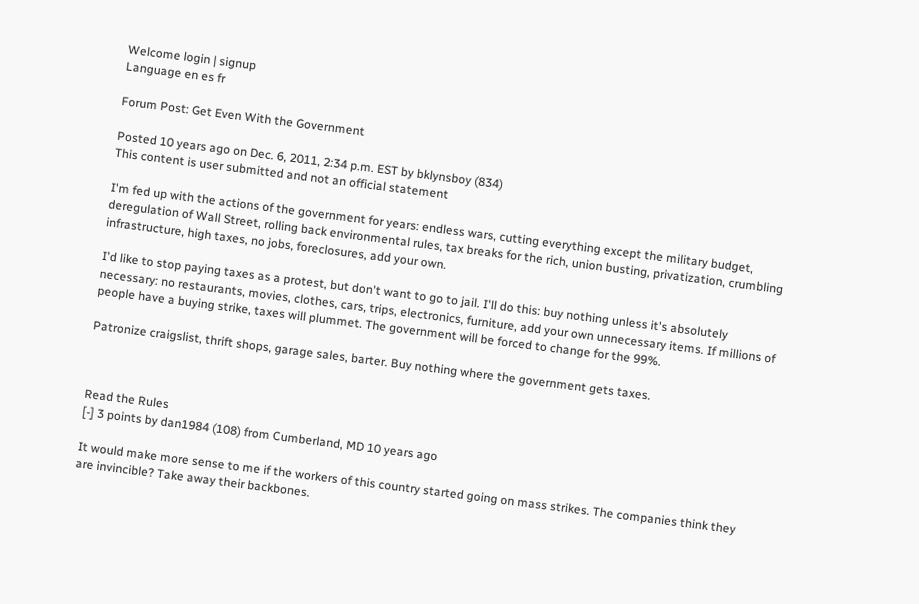Welcome login | signup
Language en es fr

Forum Post: Get Even With the Government

Posted 10 years ago on Dec. 6, 2011, 2:34 p.m. EST by bklynsboy (834)
This content is user submitted and not an official statement

I'm fed up with the actions of the government for years: endless wars, cutting everything except the military budget, deregulation of Wall Street, rolling back environmental rules, tax breaks for the rich, union busting, privatization, crumbling infrastructure, high taxes, no jobs, foreclosures, add your own.

I'd like to stop paying taxes as a protest, but don't want to go to jail. I'll do this: buy nothing unless it's absolutely necessary: no restaurants, movies, clothes, cars, trips, electronics, furniture, add your own unnecessary items. If millions of people have a buying strike, taxes will plummet. The government will be forced to change for the 99%.

Patronize craigslist, thrift shops, garage sales, barter. Buy nothing where the government gets taxes.



Read the Rules
[-] 3 points by dan1984 (108) from Cumberland, MD 10 years ago

It would make more sense to me if the workers of this country started going on mass strikes. The companies think they are invincible? Take away their backbones.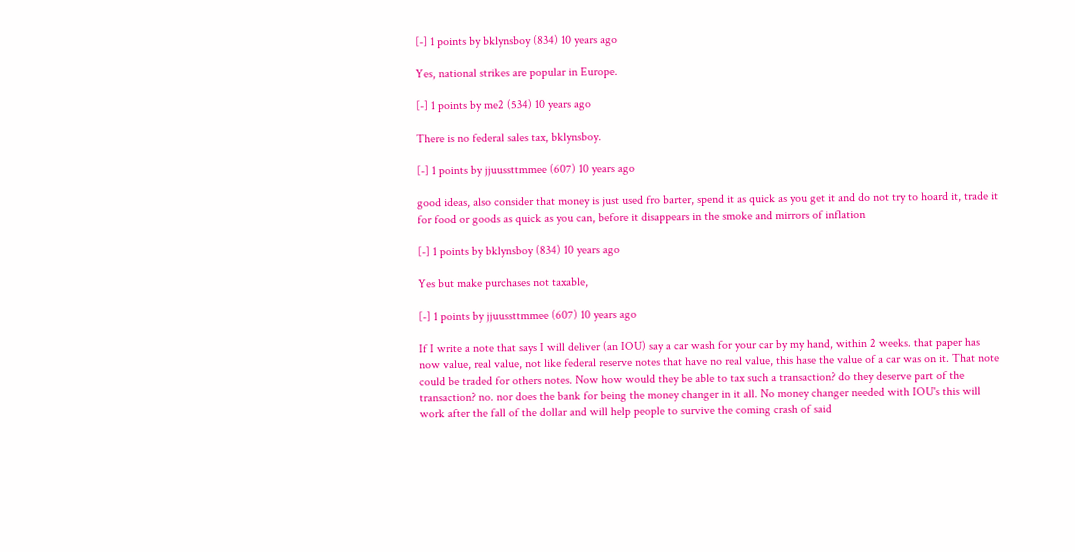[-] 1 points by bklynsboy (834) 10 years ago

Yes, national strikes are popular in Europe.

[-] 1 points by me2 (534) 10 years ago

There is no federal sales tax, bklynsboy.

[-] 1 points by jjuussttmmee (607) 10 years ago

good ideas, also consider that money is just used fro barter, spend it as quick as you get it and do not try to hoard it, trade it for food or goods as quick as you can, before it disappears in the smoke and mirrors of inflation

[-] 1 points by bklynsboy (834) 10 years ago

Yes but make purchases not taxable,

[-] 1 points by jjuussttmmee (607) 10 years ago

If I write a note that says I will deliver (an IOU) say a car wash for your car by my hand, within 2 weeks. that paper has now value, real value, not like federal reserve notes that have no real value, this hase the value of a car was on it. That note could be traded for others notes. Now how would they be able to tax such a transaction? do they deserve part of the transaction? no. nor does the bank for being the money changer in it all. No money changer needed with IOU's this will work after the fall of the dollar and will help people to survive the coming crash of said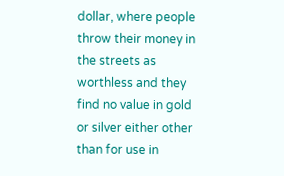dollar, where people throw their money in the streets as worthless and they find no value in gold or silver either other than for use in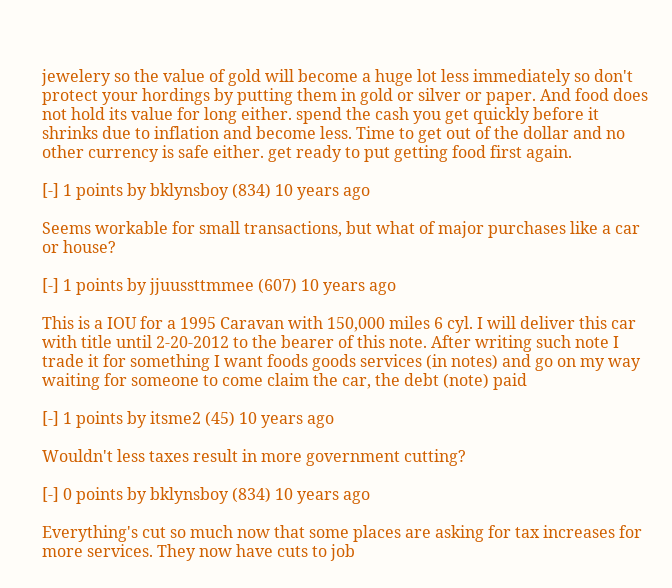jewelery so the value of gold will become a huge lot less immediately so don't protect your hordings by putting them in gold or silver or paper. And food does not hold its value for long either. spend the cash you get quickly before it shrinks due to inflation and become less. Time to get out of the dollar and no other currency is safe either. get ready to put getting food first again.

[-] 1 points by bklynsboy (834) 10 years ago

Seems workable for small transactions, but what of major purchases like a car or house?

[-] 1 points by jjuussttmmee (607) 10 years ago

This is a IOU for a 1995 Caravan with 150,000 miles 6 cyl. I will deliver this car with title until 2-20-2012 to the bearer of this note. After writing such note I trade it for something I want foods goods services (in notes) and go on my way waiting for someone to come claim the car, the debt (note) paid

[-] 1 points by itsme2 (45) 10 years ago

Wouldn't less taxes result in more government cutting?

[-] 0 points by bklynsboy (834) 10 years ago

Everything's cut so much now that some places are asking for tax increases for more services. They now have cuts to job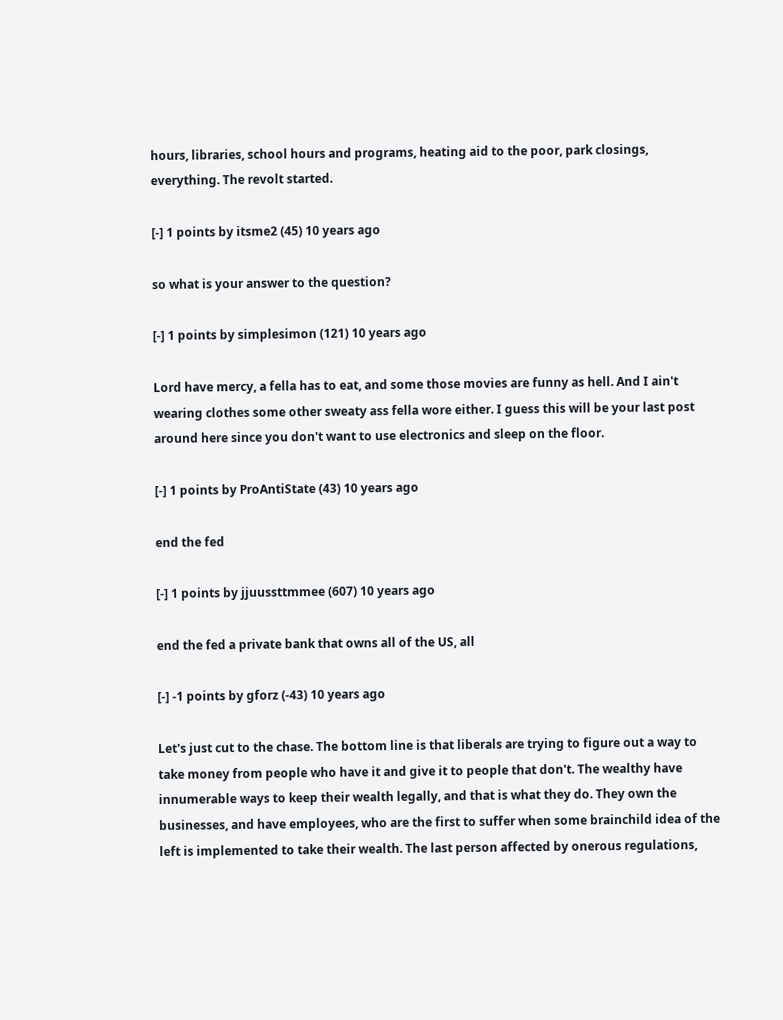hours, libraries, school hours and programs, heating aid to the poor, park closings, everything. The revolt started.

[-] 1 points by itsme2 (45) 10 years ago

so what is your answer to the question?

[-] 1 points by simplesimon (121) 10 years ago

Lord have mercy, a fella has to eat, and some those movies are funny as hell. And I ain't wearing clothes some other sweaty ass fella wore either. I guess this will be your last post around here since you don't want to use electronics and sleep on the floor.

[-] 1 points by ProAntiState (43) 10 years ago

end the fed

[-] 1 points by jjuussttmmee (607) 10 years ago

end the fed a private bank that owns all of the US, all

[-] -1 points by gforz (-43) 10 years ago

Let's just cut to the chase. The bottom line is that liberals are trying to figure out a way to take money from people who have it and give it to people that don't. The wealthy have innumerable ways to keep their wealth legally, and that is what they do. They own the businesses, and have employees, who are the first to suffer when some brainchild idea of the left is implemented to take their wealth. The last person affected by onerous regulations,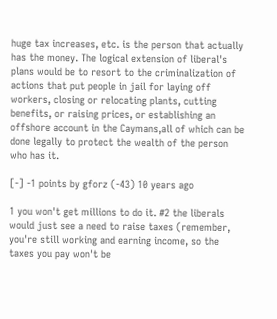huge tax increases, etc. is the person that actually has the money. The logical extension of liberal's plans would be to resort to the criminalization of actions that put people in jail for laying off workers, closing or relocating plants, cutting benefits, or raising prices, or establishing an offshore account in the Caymans,all of which can be done legally to protect the wealth of the person who has it.

[-] -1 points by gforz (-43) 10 years ago

1 you won't get millions to do it. #2 the liberals would just see a need to raise taxes (remember, you're still working and earning income, so the taxes you pay won't be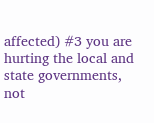affected) #3 you are hurting the local and state governments, not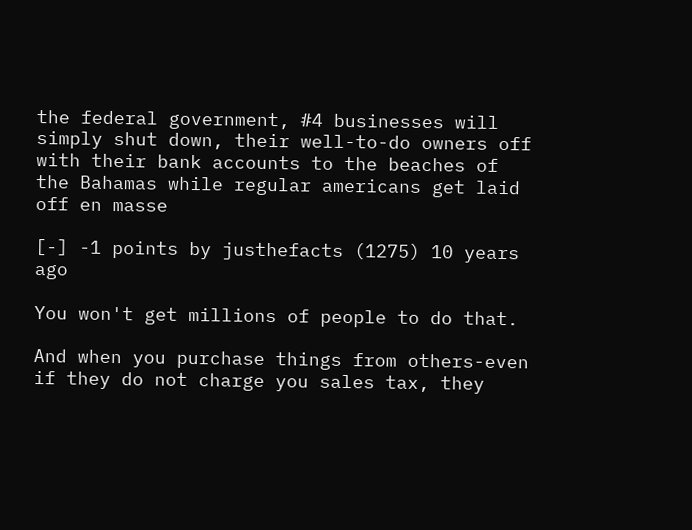the federal government, #4 businesses will simply shut down, their well-to-do owners off with their bank accounts to the beaches of the Bahamas while regular americans get laid off en masse

[-] -1 points by justhefacts (1275) 10 years ago

You won't get millions of people to do that.

And when you purchase things from others-even if they do not charge you sales tax, they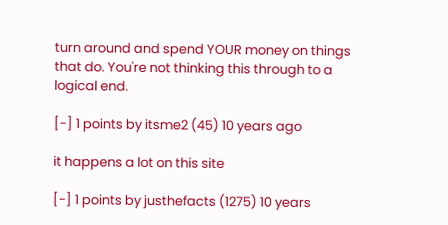turn around and spend YOUR money on things that do. You're not thinking this through to a logical end.

[-] 1 points by itsme2 (45) 10 years ago

it happens a lot on this site

[-] 1 points by justhefacts (1275) 10 years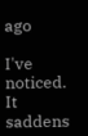ago

I've noticed. It saddens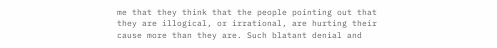me that they think that the people pointing out that they are illogical, or irrational, are hurting their cause more than they are. Such blatant denial and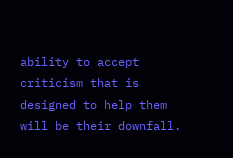ability to accept criticism that is designed to help them will be their downfall.